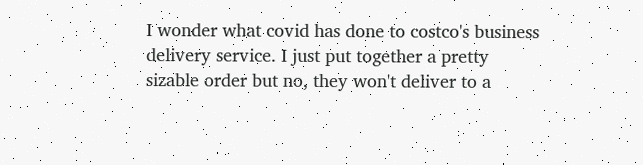I wonder what covid has done to costco's business delivery service. I just put together a pretty sizable order but no, they won't deliver to a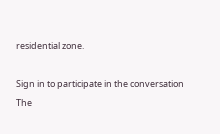residential zone.

Sign in to participate in the conversation
The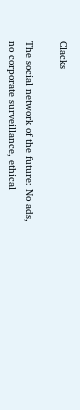Clacks

The social network of the future: No ads, no corporate surveillance, ethical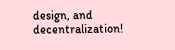design, and decentralization!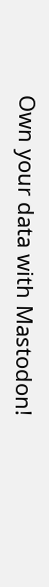Own your data with Mastodon!